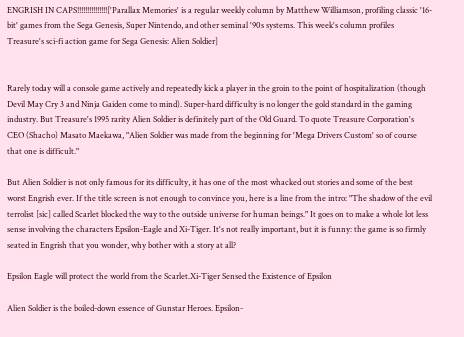ENGRISH IN CAPS!!!!!!!!!!!!!!!['Parallax Memories' is a regular weekly column by Matthew Williamson, profiling classic '16-bit' games from the Sega Genesis, Super Nintendo, and other seminal '90s systems. This week's column profiles Treasure's sci-fi action game for Sega Genesis: Alien Soldier]


Rarely today will a console game actively and repeatedly kick a player in the groin to the point of hospitalization (though Devil May Cry 3 and Ninja Gaiden come to mind). Super-hard difficulty is no longer the gold standard in the gaming industry. But Treasure's 1995 rarity Alien Soldier is definitely part of the Old Guard. To quote Treasure Corporation's CEO (Shacho) Masato Maekawa, "Alien Soldier was made from the beginning for 'Mega Drivers Custom' so of course that one is difficult."

But Alien Soldier is not only famous for its difficulty, it has one of the most whacked out stories and some of the best worst Engrish ever. If the title screen is not enough to convince you, here is a line from the intro: "The shadow of the evil terrolist [sic] called Scarlet blocked the way to the outside universe for human beings." It goes on to make a whole lot less sense involving the characters Epsilon-Eagle and Xi-Tiger. It's not really important, but it is funny: the game is so firmly seated in Engrish that you wonder, why bother with a story at all?

Epsilon Eagle will protect the world from the Scarlet.Xi-Tiger Sensed the Existence of Epsilon

Alien Soldier is the boiled-down essence of Gunstar Heroes. Epsilon-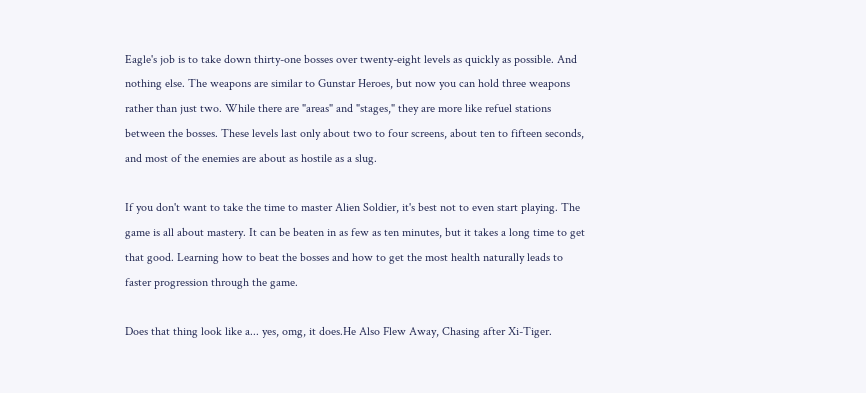Eagle's job is to take down thirty-one bosses over twenty-eight levels as quickly as possible. And nothing else. The weapons are similar to Gunstar Heroes, but now you can hold three weapons rather than just two. While there are "areas" and "stages," they are more like refuel stations between the bosses. These levels last only about two to four screens, about ten to fifteen seconds, and most of the enemies are about as hostile as a slug.

If you don't want to take the time to master Alien Soldier, it's best not to even start playing. The game is all about mastery. It can be beaten in as few as ten minutes, but it takes a long time to get that good. Learning how to beat the bosses and how to get the most health naturally leads to faster progression through the game.

Does that thing look like a... yes, omg, it does.He Also Flew Away, Chasing after Xi-Tiger.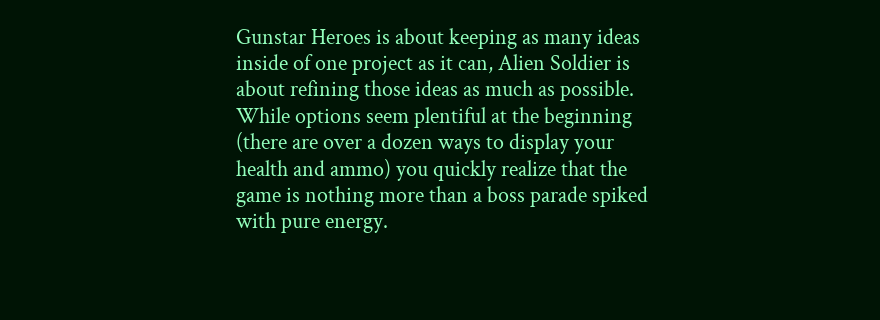Gunstar Heroes is about keeping as many ideas inside of one project as it can, Alien Soldier is about refining those ideas as much as possible. While options seem plentiful at the beginning (there are over a dozen ways to display your health and ammo) you quickly realize that the game is nothing more than a boss parade spiked with pure energy.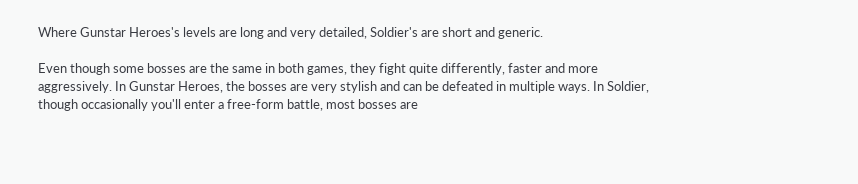Where Gunstar Heroes's levels are long and very detailed, Soldier's are short and generic.

Even though some bosses are the same in both games, they fight quite differently, faster and more aggressively. In Gunstar Heroes, the bosses are very stylish and can be defeated in multiple ways. In Soldier, though occasionally you'll enter a free-form battle, most bosses are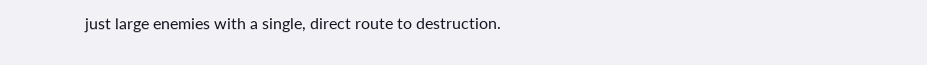just large enemies with a single, direct route to destruction.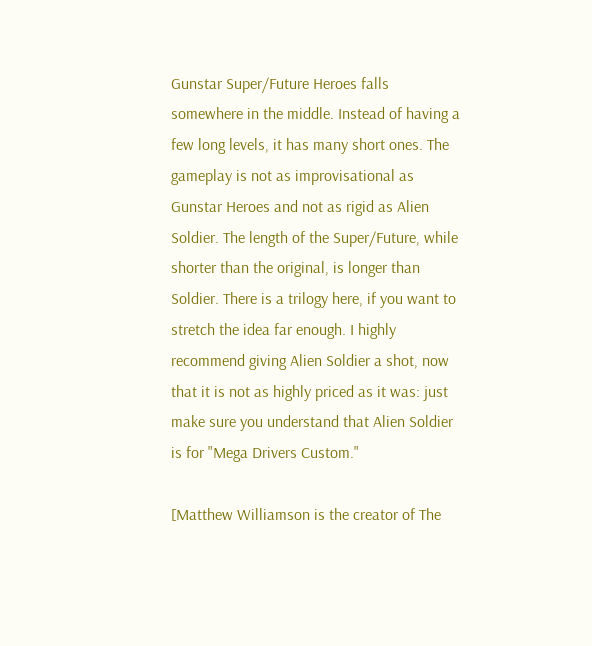Gunstar Super/Future Heroes falls somewhere in the middle. Instead of having a few long levels, it has many short ones. The gameplay is not as improvisational as Gunstar Heroes and not as rigid as Alien Soldier. The length of the Super/Future, while shorter than the original, is longer than Soldier. There is a trilogy here, if you want to stretch the idea far enough. I highly recommend giving Alien Soldier a shot, now that it is not as highly priced as it was: just make sure you understand that Alien Soldier is for "Mega Drivers Custom."

[Matthew Williamson is the creator of The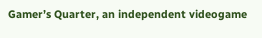Gamer’s Quarter, an independent videogame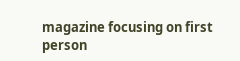magazine focusing on first person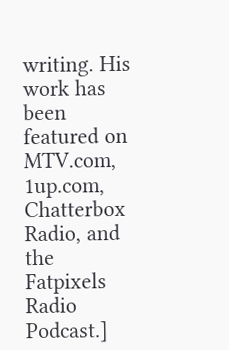writing. His work has been featured on MTV.com, 1up.com, Chatterbox Radio, and the Fatpixels Radio Podcast.]